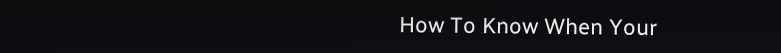How To Know When Your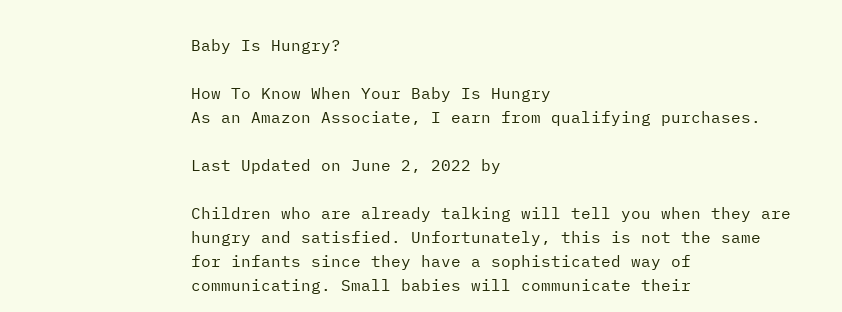Baby Is Hungry?

How To Know When Your Baby Is Hungry
As an Amazon Associate, I earn from qualifying purchases.

Last Updated on June 2, 2022 by

Children who are already talking will tell you when they are hungry and satisfied. Unfortunately, this is not the same for infants since they have a sophisticated way of communicating. Small babies will communicate their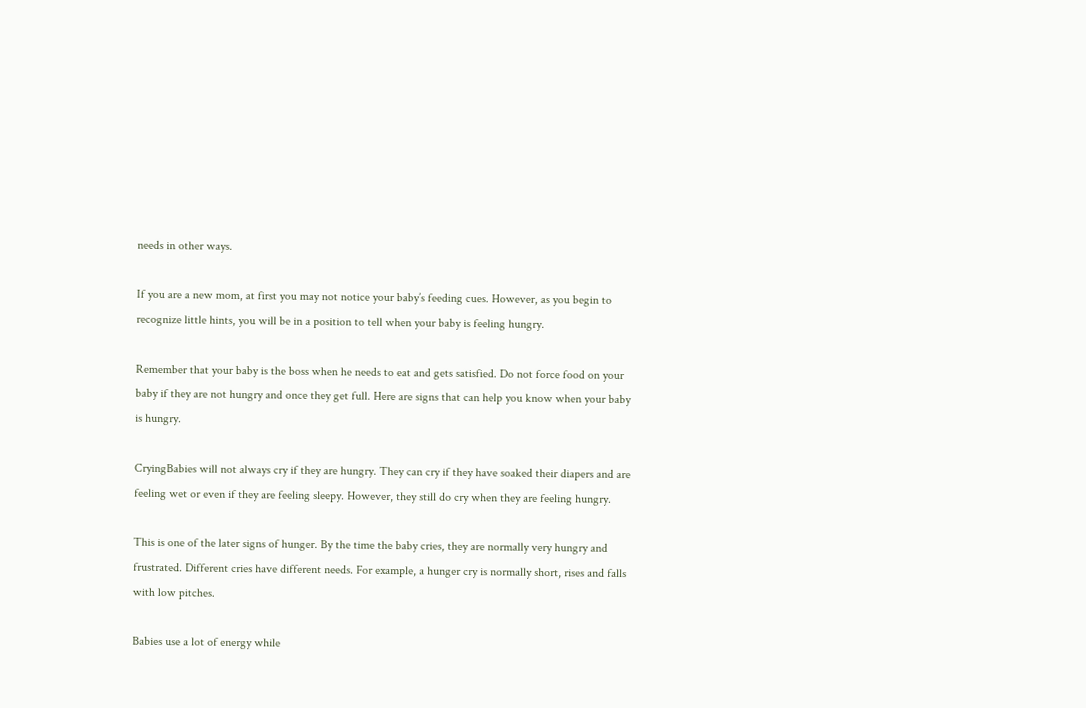needs in other ways.

If you are a new mom, at first you may not notice your baby’s feeding cues. However, as you begin to recognize little hints, you will be in a position to tell when your baby is feeling hungry.

Remember that your baby is the boss when he needs to eat and gets satisfied. Do not force food on your baby if they are not hungry and once they get full. Here are signs that can help you know when your baby is hungry.

CryingBabies will not always cry if they are hungry. They can cry if they have soaked their diapers and are feeling wet or even if they are feeling sleepy. However, they still do cry when they are feeling hungry.

This is one of the later signs of hunger. By the time the baby cries, they are normally very hungry and frustrated. Different cries have different needs. For example, a hunger cry is normally short, rises and falls with low pitches.

Babies use a lot of energy while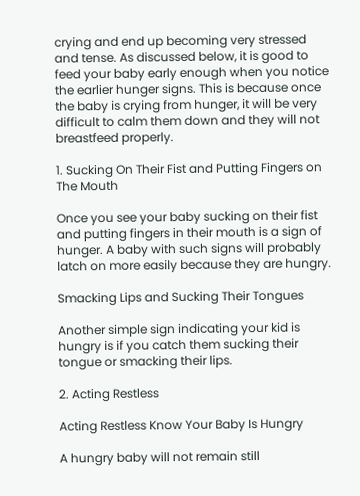crying and end up becoming very stressed and tense. As discussed below, it is good to feed your baby early enough when you notice the earlier hunger signs. This is because once the baby is crying from hunger, it will be very difficult to calm them down and they will not breastfeed properly.

1. Sucking On Their Fist and Putting Fingers on The Mouth

Once you see your baby sucking on their fist and putting fingers in their mouth is a sign of hunger. A baby with such signs will probably latch on more easily because they are hungry.

Smacking Lips and Sucking Their Tongues

Another simple sign indicating your kid is hungry is if you catch them sucking their tongue or smacking their lips.

2. Acting Restless

Acting Restless Know Your Baby Is Hungry

A hungry baby will not remain still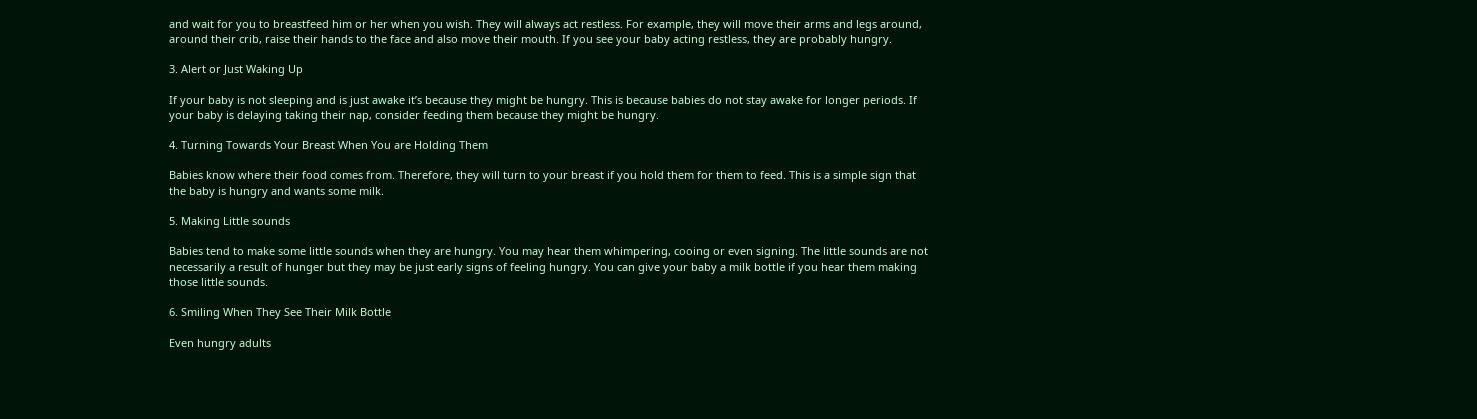and wait for you to breastfeed him or her when you wish. They will always act restless. For example, they will move their arms and legs around, around their crib, raise their hands to the face and also move their mouth. If you see your baby acting restless, they are probably hungry.

3. Alert or Just Waking Up

If your baby is not sleeping and is just awake it’s because they might be hungry. This is because babies do not stay awake for longer periods. If your baby is delaying taking their nap, consider feeding them because they might be hungry.

4. Turning Towards Your Breast When You are Holding Them

Babies know where their food comes from. Therefore, they will turn to your breast if you hold them for them to feed. This is a simple sign that the baby is hungry and wants some milk.

5. Making Little sounds

Babies tend to make some little sounds when they are hungry. You may hear them whimpering, cooing or even signing. The little sounds are not necessarily a result of hunger but they may be just early signs of feeling hungry. You can give your baby a milk bottle if you hear them making those little sounds.

6. Smiling When They See Their Milk Bottle

Even hungry adults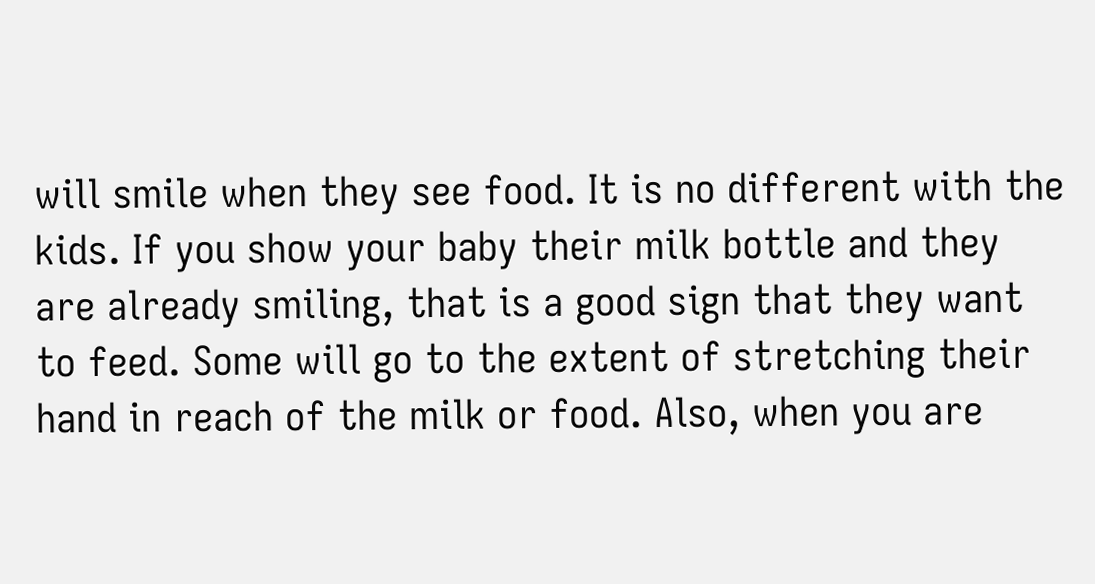will smile when they see food. It is no different with the kids. If you show your baby their milk bottle and they are already smiling, that is a good sign that they want to feed. Some will go to the extent of stretching their hand in reach of the milk or food. Also, when you are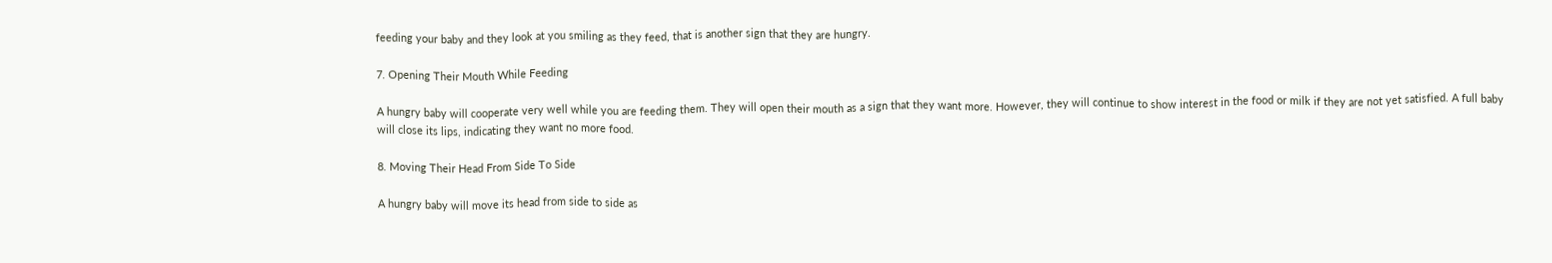feeding your baby and they look at you smiling as they feed, that is another sign that they are hungry.

7. Opening Their Mouth While Feeding

A hungry baby will cooperate very well while you are feeding them. They will open their mouth as a sign that they want more. However, they will continue to show interest in the food or milk if they are not yet satisfied. A full baby will close its lips, indicating they want no more food.

8. Moving Their Head From Side To Side

A hungry baby will move its head from side to side as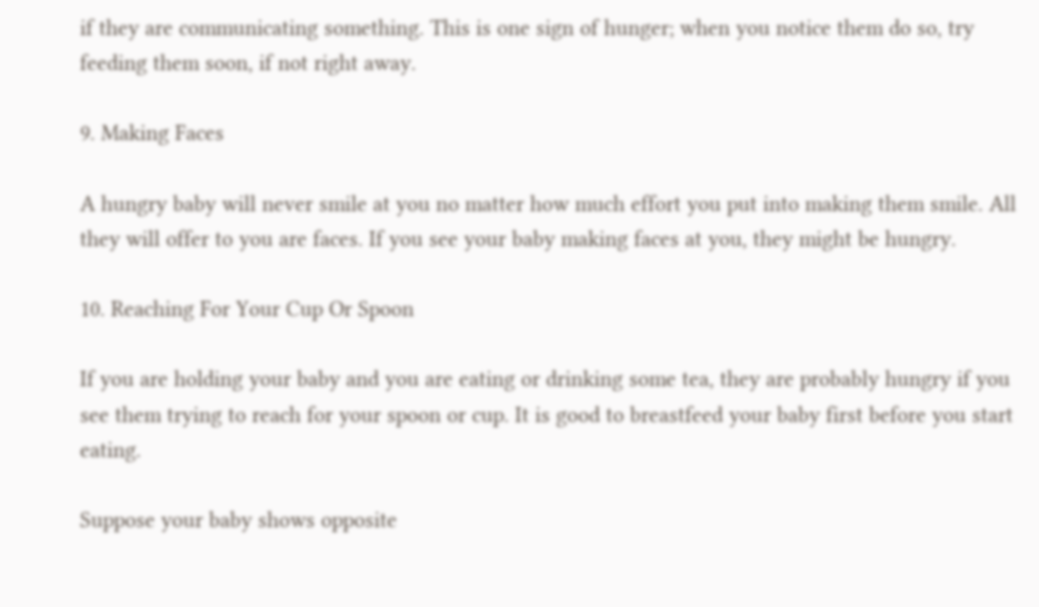if they are communicating something. This is one sign of hunger; when you notice them do so, try feeding them soon, if not right away.

9. Making Faces

A hungry baby will never smile at you no matter how much effort you put into making them smile. All they will offer to you are faces. If you see your baby making faces at you, they might be hungry.

10. Reaching For Your Cup Or Spoon

If you are holding your baby and you are eating or drinking some tea, they are probably hungry if you see them trying to reach for your spoon or cup. It is good to breastfeed your baby first before you start eating.

Suppose your baby shows opposite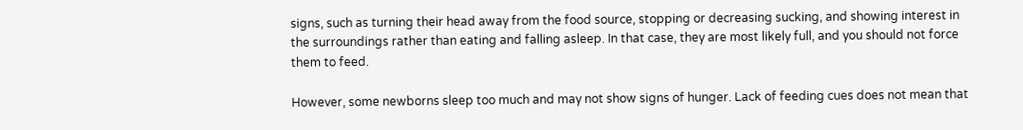signs, such as turning their head away from the food source, stopping or decreasing sucking, and showing interest in the surroundings rather than eating and falling asleep. In that case, they are most likely full, and you should not force them to feed.

However, some newborns sleep too much and may not show signs of hunger. Lack of feeding cues does not mean that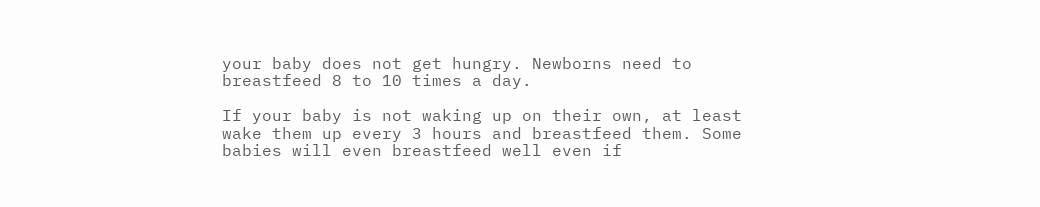your baby does not get hungry. Newborns need to breastfeed 8 to 10 times a day.

If your baby is not waking up on their own, at least wake them up every 3 hours and breastfeed them. Some babies will even breastfeed well even if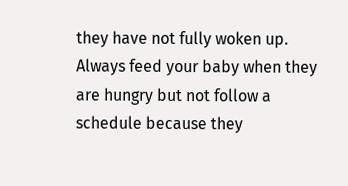they have not fully woken up. Always feed your baby when they are hungry but not follow a schedule because they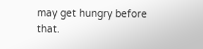may get hungry before that.